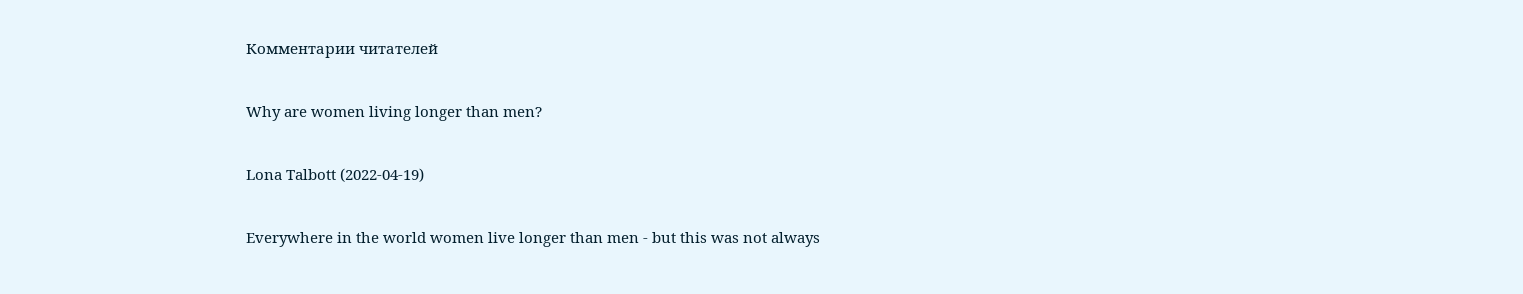Комментарии читателей

Why are women living longer than men?

Lona Talbott (2022-04-19)

Everywhere in the world women live longer than men - but this was not always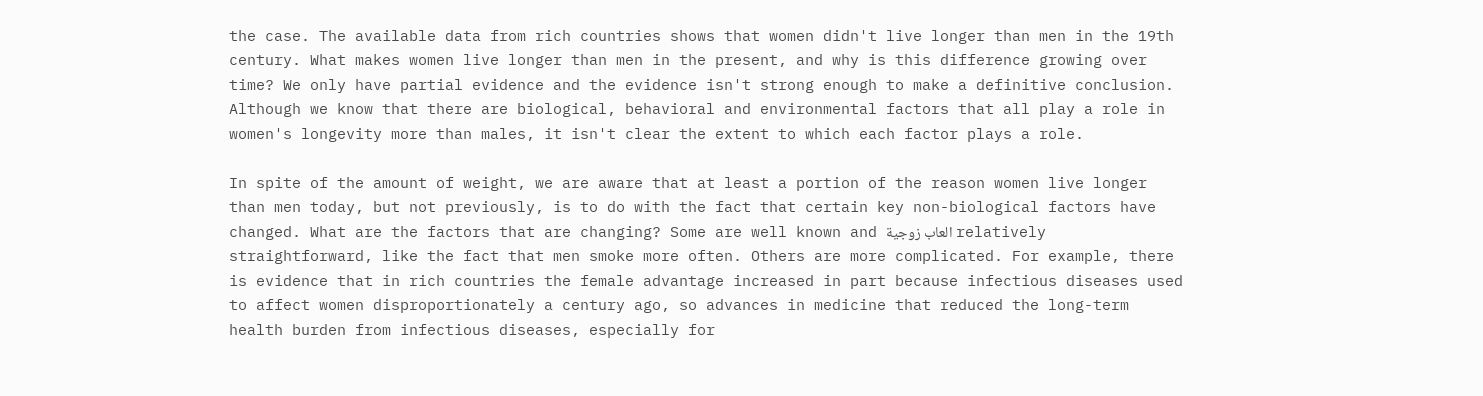the case. The available data from rich countries shows that women didn't live longer than men in the 19th century. What makes women live longer than men in the present, and why is this difference growing over time? We only have partial evidence and the evidence isn't strong enough to make a definitive conclusion. Although we know that there are biological, behavioral and environmental factors that all play a role in women's longevity more than males, it isn't clear the extent to which each factor plays a role.

In spite of the amount of weight, we are aware that at least a portion of the reason women live longer than men today, but not previously, is to do with the fact that certain key non-biological factors have changed. What are the factors that are changing? Some are well known and العاب زوجية relatively straightforward, like the fact that men smoke more often. Others are more complicated. For example, there is evidence that in rich countries the female advantage increased in part because infectious diseases used to affect women disproportionately a century ago, so advances in medicine that reduced the long-term health burden from infectious diseases, especially for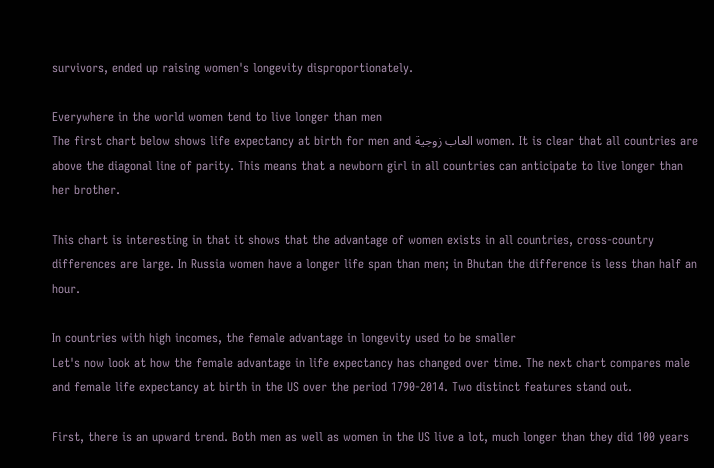survivors, ended up raising women's longevity disproportionately.

Everywhere in the world women tend to live longer than men
The first chart below shows life expectancy at birth for men and العاب زوجية women. It is clear that all countries are above the diagonal line of parity. This means that a newborn girl in all countries can anticipate to live longer than her brother.

This chart is interesting in that it shows that the advantage of women exists in all countries, cross-country differences are large. In Russia women have a longer life span than men; in Bhutan the difference is less than half an hour.

In countries with high incomes, the female advantage in longevity used to be smaller
Let's now look at how the female advantage in life expectancy has changed over time. The next chart compares male and female life expectancy at birth in the US over the period 1790-2014. Two distinct features stand out.

First, there is an upward trend. Both men as well as women in the US live a lot, much longer than they did 100 years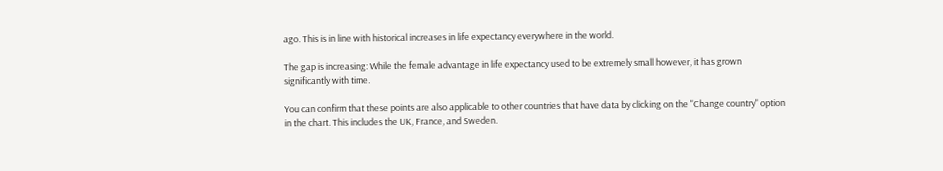ago. This is in line with historical increases in life expectancy everywhere in the world.

The gap is increasing: While the female advantage in life expectancy used to be extremely small however, it has grown significantly with time.

You can confirm that these points are also applicable to other countries that have data by clicking on the "Change country" option in the chart. This includes the UK, France, and Sweden.